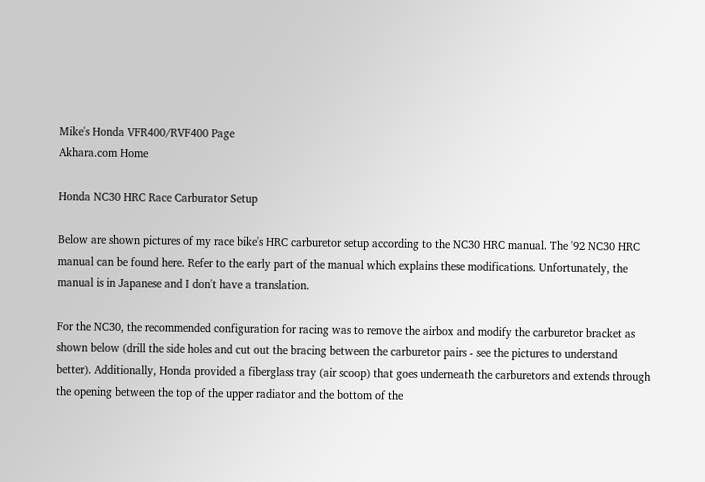Mike's Honda VFR400/RVF400 Page
Akhara.com Home

Honda NC30 HRC Race Carburator Setup

Below are shown pictures of my race bike's HRC carburetor setup according to the NC30 HRC manual. The '92 NC30 HRC manual can be found here. Refer to the early part of the manual which explains these modifications. Unfortunately, the manual is in Japanese and I don't have a translation.

For the NC30, the recommended configuration for racing was to remove the airbox and modify the carburetor bracket as shown below (drill the side holes and cut out the bracing between the carburetor pairs - see the pictures to understand better). Additionally, Honda provided a fiberglass tray (air scoop) that goes underneath the carburetors and extends through the opening between the top of the upper radiator and the bottom of the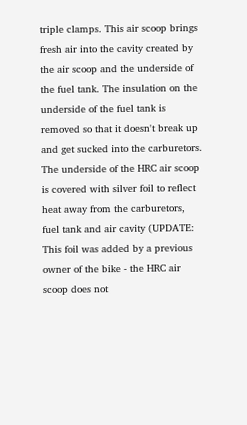triple clamps. This air scoop brings fresh air into the cavity created by the air scoop and the underside of the fuel tank. The insulation on the underside of the fuel tank is removed so that it doesn't break up and get sucked into the carburetors. The underside of the HRC air scoop is covered with silver foil to reflect heat away from the carburetors, fuel tank and air cavity (UPDATE: This foil was added by a previous owner of the bike - the HRC air scoop does not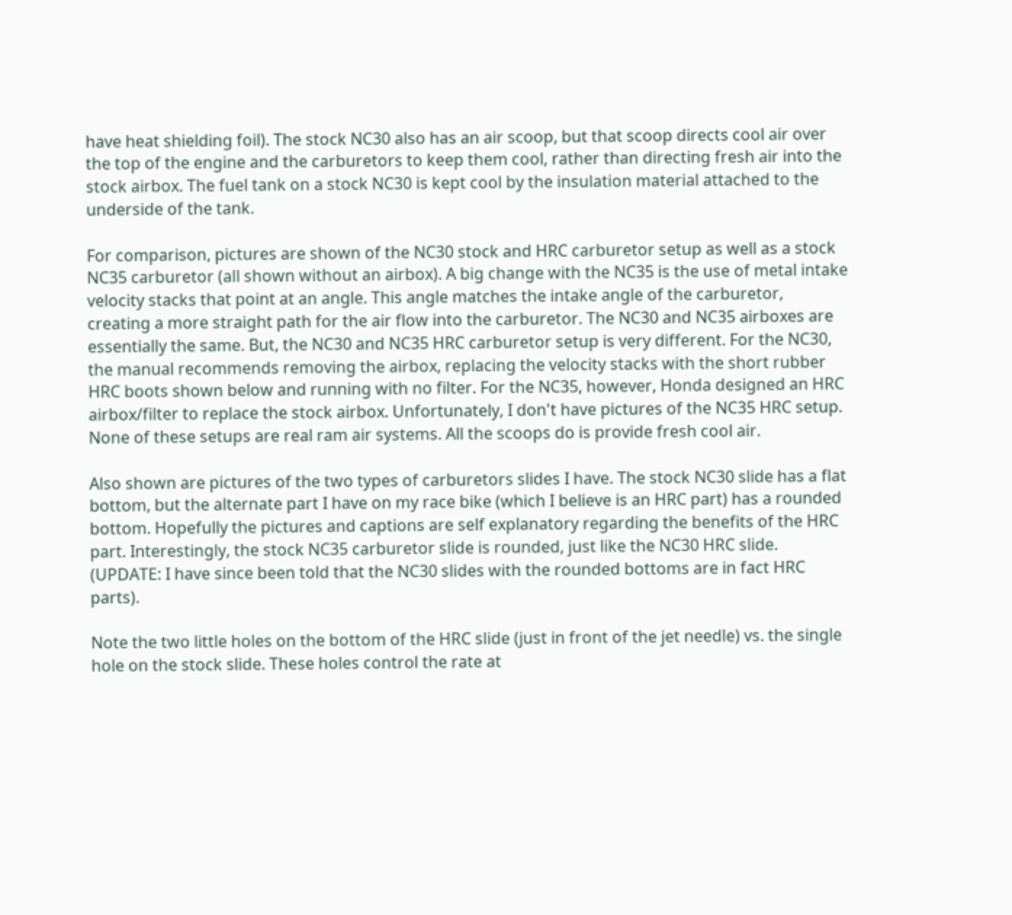have heat shielding foil). The stock NC30 also has an air scoop, but that scoop directs cool air over the top of the engine and the carburetors to keep them cool, rather than directing fresh air into the stock airbox. The fuel tank on a stock NC30 is kept cool by the insulation material attached to the underside of the tank.

For comparison, pictures are shown of the NC30 stock and HRC carburetor setup as well as a stock NC35 carburetor (all shown without an airbox). A big change with the NC35 is the use of metal intake velocity stacks that point at an angle. This angle matches the intake angle of the carburetor, creating a more straight path for the air flow into the carburetor. The NC30 and NC35 airboxes are essentially the same. But, the NC30 and NC35 HRC carburetor setup is very different. For the NC30, the manual recommends removing the airbox, replacing the velocity stacks with the short rubber HRC boots shown below and running with no filter. For the NC35, however, Honda designed an HRC airbox/filter to replace the stock airbox. Unfortunately, I don't have pictures of the NC35 HRC setup. None of these setups are real ram air systems. All the scoops do is provide fresh cool air.

Also shown are pictures of the two types of carburetors slides I have. The stock NC30 slide has a flat bottom, but the alternate part I have on my race bike (which I believe is an HRC part) has a rounded bottom. Hopefully the pictures and captions are self explanatory regarding the benefits of the HRC part. Interestingly, the stock NC35 carburetor slide is rounded, just like the NC30 HRC slide. (UPDATE: I have since been told that the NC30 slides with the rounded bottoms are in fact HRC parts).

Note the two little holes on the bottom of the HRC slide (just in front of the jet needle) vs. the single hole on the stock slide. These holes control the rate at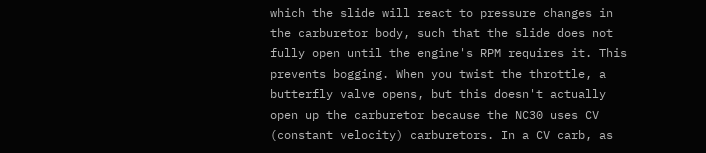which the slide will react to pressure changes in the carburetor body, such that the slide does not fully open until the engine's RPM requires it. This prevents bogging. When you twist the throttle, a butterfly valve opens, but this doesn't actually open up the carburetor because the NC30 uses CV (constant velocity) carburetors. In a CV carb, as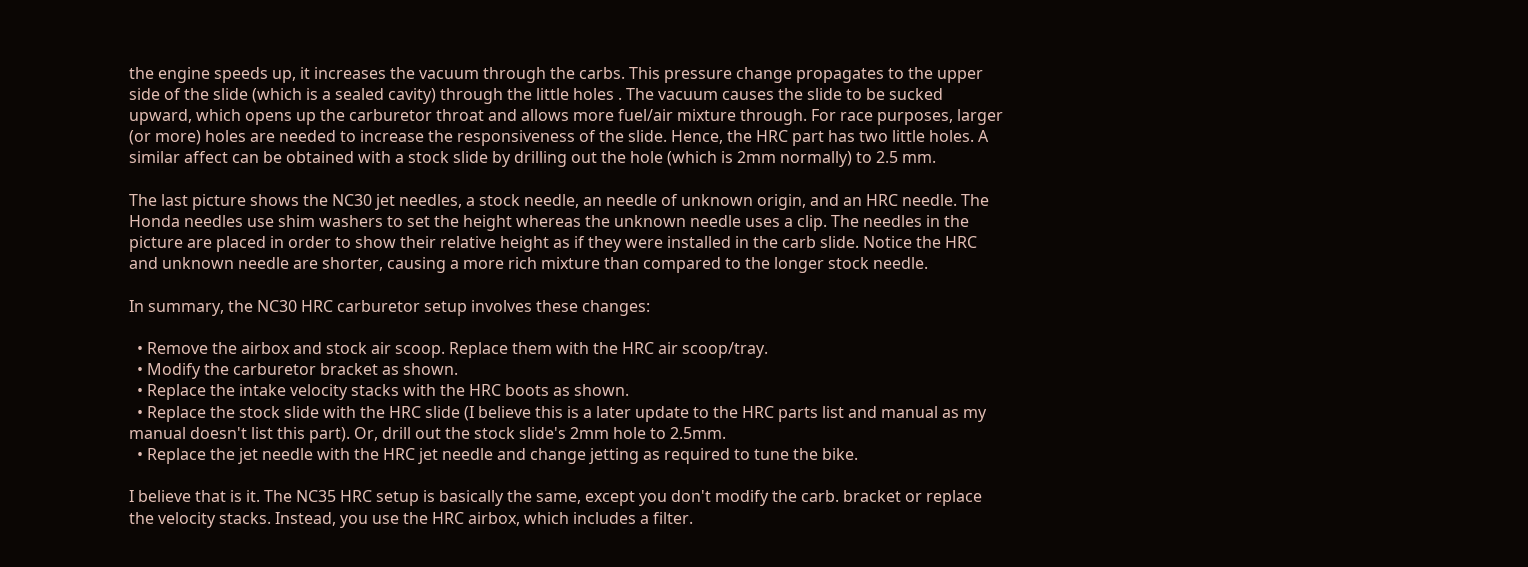the engine speeds up, it increases the vacuum through the carbs. This pressure change propagates to the upper side of the slide (which is a sealed cavity) through the little holes . The vacuum causes the slide to be sucked upward, which opens up the carburetor throat and allows more fuel/air mixture through. For race purposes, larger (or more) holes are needed to increase the responsiveness of the slide. Hence, the HRC part has two little holes. A similar affect can be obtained with a stock slide by drilling out the hole (which is 2mm normally) to 2.5 mm.

The last picture shows the NC30 jet needles, a stock needle, an needle of unknown origin, and an HRC needle. The Honda needles use shim washers to set the height whereas the unknown needle uses a clip. The needles in the picture are placed in order to show their relative height as if they were installed in the carb slide. Notice the HRC and unknown needle are shorter, causing a more rich mixture than compared to the longer stock needle.

In summary, the NC30 HRC carburetor setup involves these changes:

  • Remove the airbox and stock air scoop. Replace them with the HRC air scoop/tray.
  • Modify the carburetor bracket as shown.
  • Replace the intake velocity stacks with the HRC boots as shown.
  • Replace the stock slide with the HRC slide (I believe this is a later update to the HRC parts list and manual as my manual doesn't list this part). Or, drill out the stock slide's 2mm hole to 2.5mm.
  • Replace the jet needle with the HRC jet needle and change jetting as required to tune the bike.

I believe that is it. The NC35 HRC setup is basically the same, except you don't modify the carb. bracket or replace the velocity stacks. Instead, you use the HRC airbox, which includes a filter.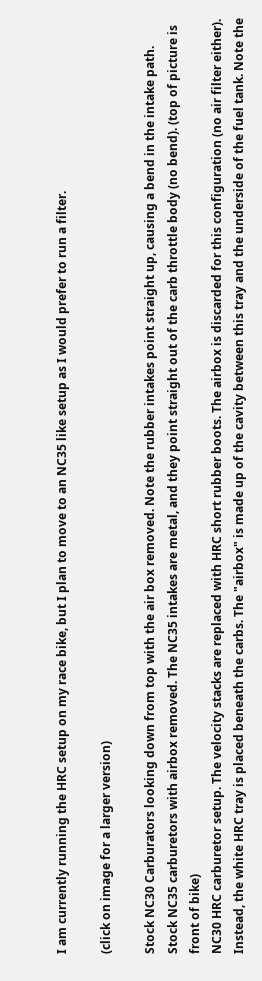I am currently running the HRC setup on my race bike, but I plan to move to an NC35 like setup as I would prefer to run a filter.

(click on image for a larger version)

Stock NC30 Carburators looking down from top with the air box removed. Note the rubber intakes point straight up, causing a bend in the intake path.
Stock NC35 carburetors with airbox removed. The NC35 intakes are metal, and they point straight out of the carb throttle body (no bend). (top of picture is front of bike)
NC30 HRC carburetor setup. The velocity stacks are replaced with HRC short rubber boots. The airbox is discarded for this configuration (no air filter either). Instead, the white HRC tray is placed beneath the carbs. The "airbox" is made up of the cavity between this tray and the underside of the fuel tank. Note the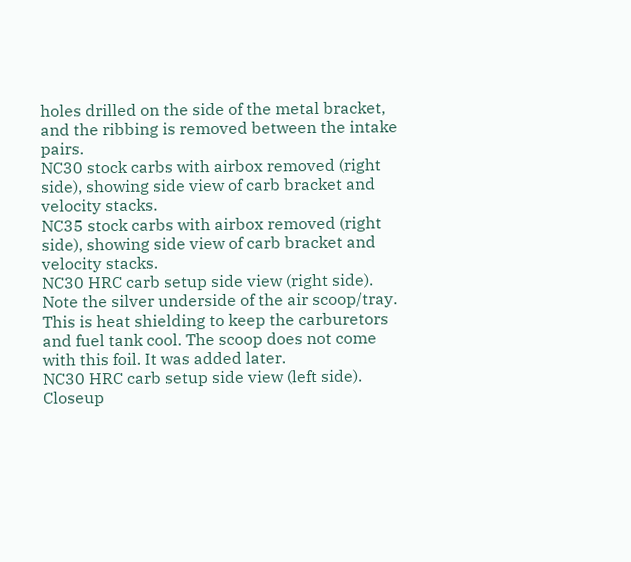holes drilled on the side of the metal bracket, and the ribbing is removed between the intake pairs.
NC30 stock carbs with airbox removed (right side), showing side view of carb bracket and velocity stacks.
NC35 stock carbs with airbox removed (right side), showing side view of carb bracket and velocity stacks.
NC30 HRC carb setup side view (right side). Note the silver underside of the air scoop/tray. This is heat shielding to keep the carburetors and fuel tank cool. The scoop does not come with this foil. It was added later.
NC30 HRC carb setup side view (left side).
Closeup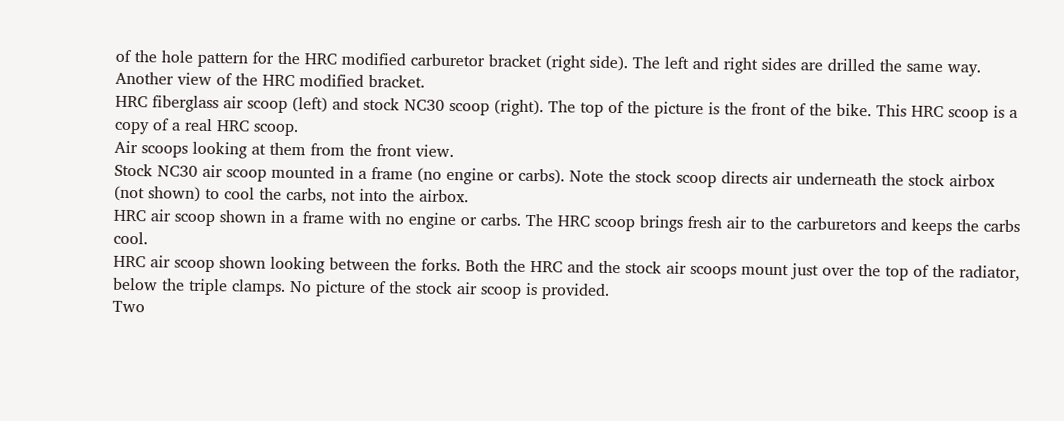of the hole pattern for the HRC modified carburetor bracket (right side). The left and right sides are drilled the same way.
Another view of the HRC modified bracket.
HRC fiberglass air scoop (left) and stock NC30 scoop (right). The top of the picture is the front of the bike. This HRC scoop is a copy of a real HRC scoop.
Air scoops looking at them from the front view.
Stock NC30 air scoop mounted in a frame (no engine or carbs). Note the stock scoop directs air underneath the stock airbox (not shown) to cool the carbs, not into the airbox.
HRC air scoop shown in a frame with no engine or carbs. The HRC scoop brings fresh air to the carburetors and keeps the carbs cool.
HRC air scoop shown looking between the forks. Both the HRC and the stock air scoops mount just over the top of the radiator, below the triple clamps. No picture of the stock air scoop is provided.
Two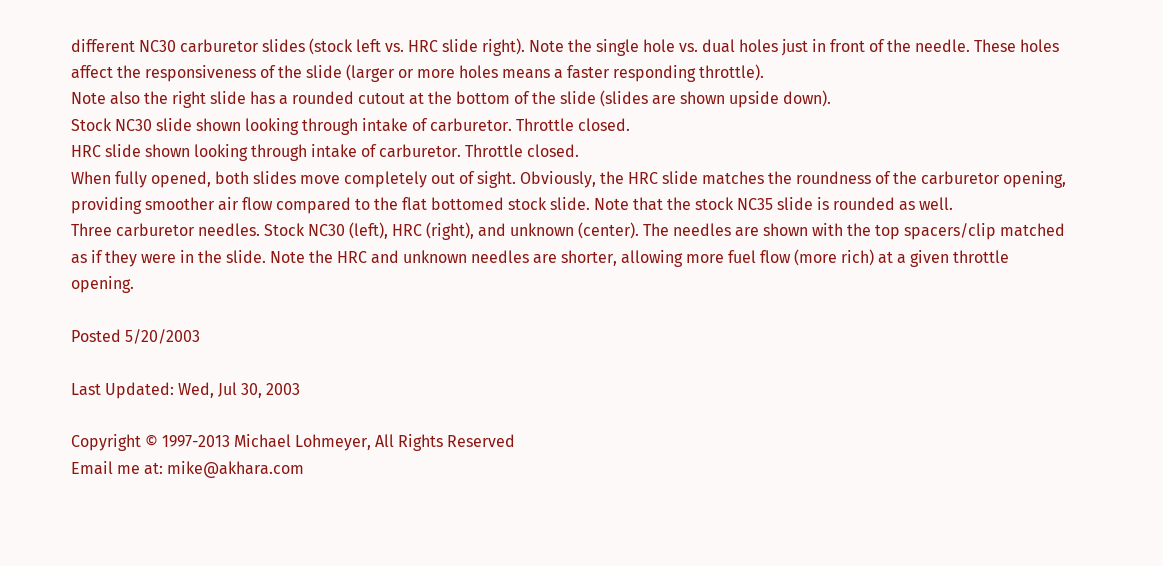different NC30 carburetor slides (stock left vs. HRC slide right). Note the single hole vs. dual holes just in front of the needle. These holes affect the responsiveness of the slide (larger or more holes means a faster responding throttle).
Note also the right slide has a rounded cutout at the bottom of the slide (slides are shown upside down).
Stock NC30 slide shown looking through intake of carburetor. Throttle closed.
HRC slide shown looking through intake of carburetor. Throttle closed.
When fully opened, both slides move completely out of sight. Obviously, the HRC slide matches the roundness of the carburetor opening, providing smoother air flow compared to the flat bottomed stock slide. Note that the stock NC35 slide is rounded as well.
Three carburetor needles. Stock NC30 (left), HRC (right), and unknown (center). The needles are shown with the top spacers/clip matched as if they were in the slide. Note the HRC and unknown needles are shorter, allowing more fuel flow (more rich) at a given throttle opening.

Posted 5/20/2003

Last Updated: Wed, Jul 30, 2003

Copyright © 1997-2013 Michael Lohmeyer, All Rights Reserved
Email me at: mike@akhara.com